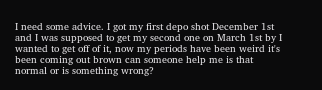I need some advice. I got my first depo shot December 1st and I was supposed to get my second one on March 1st by I wanted to get off of it, now my periods have been weird it's been coming out brown can someone help me is that normal or is something wrong?